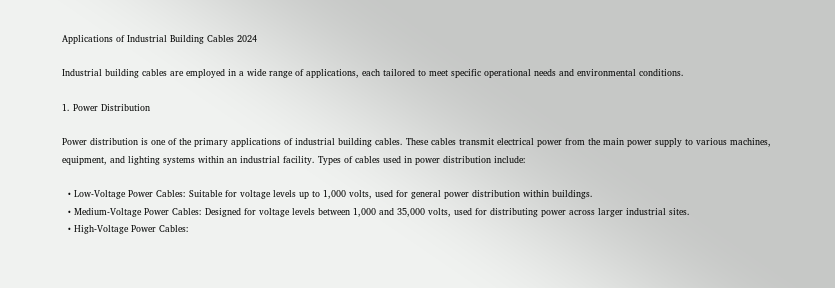Applications of Industrial Building Cables 2024

Industrial building cables are employed in a wide range of applications, each tailored to meet specific operational needs and environmental conditions.

1. Power Distribution

Power distribution is one of the primary applications of industrial building cables. These cables transmit electrical power from the main power supply to various machines, equipment, and lighting systems within an industrial facility. Types of cables used in power distribution include:

  • Low-Voltage Power Cables: Suitable for voltage levels up to 1,000 volts, used for general power distribution within buildings.
  • Medium-Voltage Power Cables: Designed for voltage levels between 1,000 and 35,000 volts, used for distributing power across larger industrial sites.
  • High-Voltage Power Cables: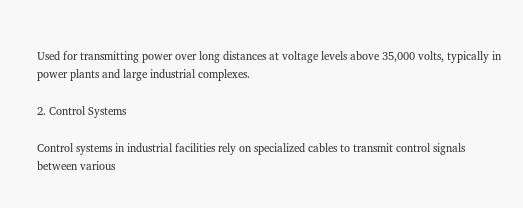Used for transmitting power over long distances at voltage levels above 35,000 volts, typically in power plants and large industrial complexes.

2. Control Systems

Control systems in industrial facilities rely on specialized cables to transmit control signals between various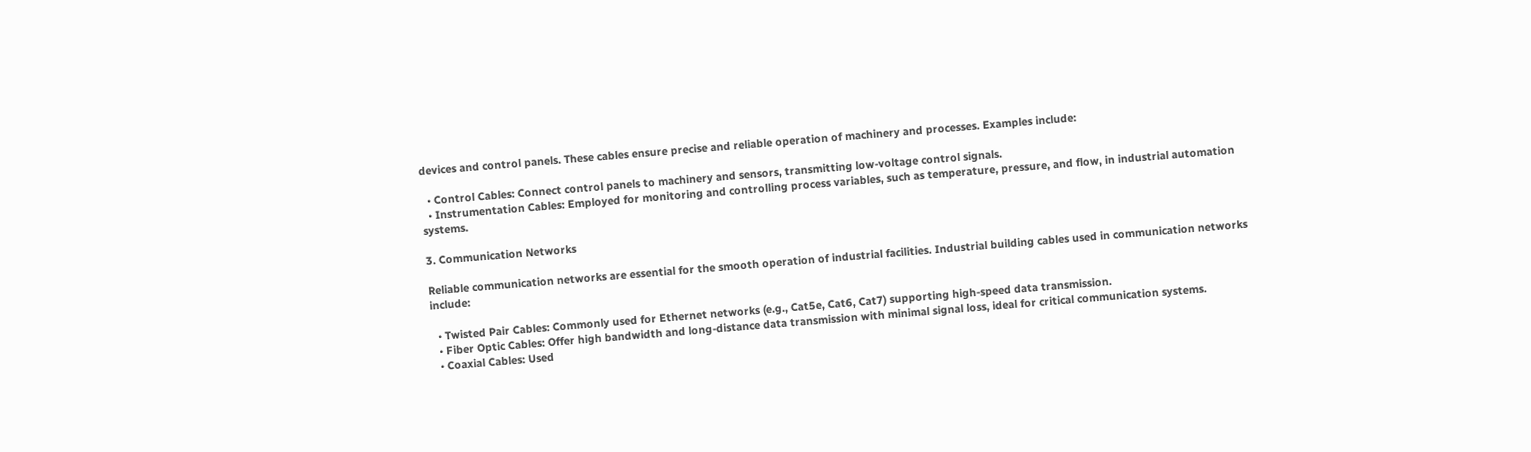devices and control panels. These cables ensure precise and reliable operation of machinery and processes. Examples include:

  • Control Cables: Connect control panels to machinery and sensors, transmitting low-voltage control signals.
  • Instrumentation Cables: Employed for monitoring and controlling process variables, such as temperature, pressure, and flow, in industrial automation systems.

3. Communication Networks

Reliable communication networks are essential for the smooth operation of industrial facilities. Industrial building cables used in communication networks include:

  • Twisted Pair Cables: Commonly used for Ethernet networks (e.g., Cat5e, Cat6, Cat7) supporting high-speed data transmission.
  • Fiber Optic Cables: Offer high bandwidth and long-distance data transmission with minimal signal loss, ideal for critical communication systems.
  • Coaxial Cables: Used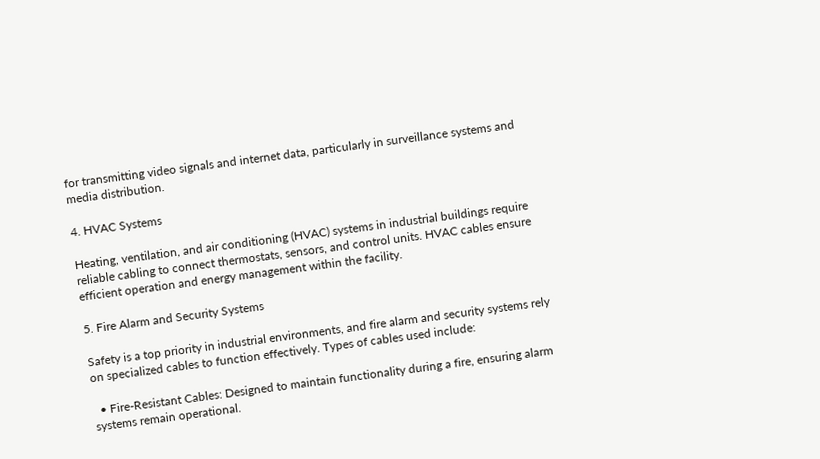for transmitting video signals and internet data, particularly in surveillance systems and media distribution.

4. HVAC Systems

Heating, ventilation, and air conditioning (HVAC) systems in industrial buildings require reliable cabling to connect thermostats, sensors, and control units. HVAC cables ensure efficient operation and energy management within the facility.

5. Fire Alarm and Security Systems

Safety is a top priority in industrial environments, and fire alarm and security systems rely on specialized cables to function effectively. Types of cables used include:

  • Fire-Resistant Cables: Designed to maintain functionality during a fire, ensuring alarm systems remain operational.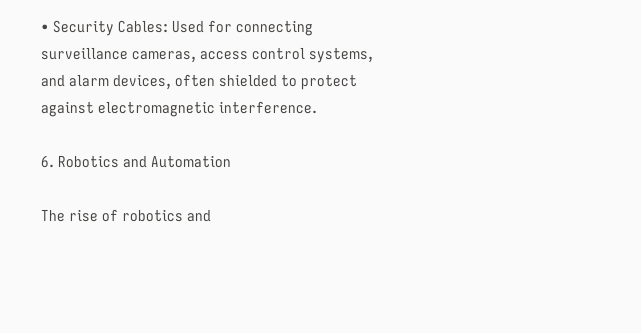• Security Cables: Used for connecting surveillance cameras, access control systems, and alarm devices, often shielded to protect against electromagnetic interference.

6. Robotics and Automation

The rise of robotics and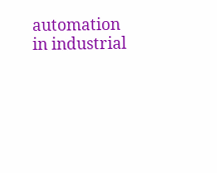automation in industrial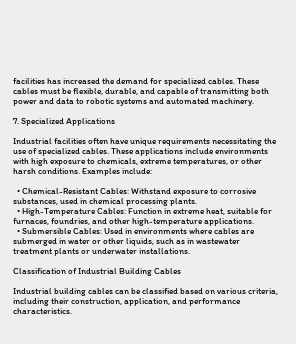facilities has increased the demand for specialized cables. These cables must be flexible, durable, and capable of transmitting both power and data to robotic systems and automated machinery.

7. Specialized Applications

Industrial facilities often have unique requirements necessitating the use of specialized cables. These applications include environments with high exposure to chemicals, extreme temperatures, or other harsh conditions. Examples include:

  • Chemical-Resistant Cables: Withstand exposure to corrosive substances, used in chemical processing plants.
  • High-Temperature Cables: Function in extreme heat, suitable for furnaces, foundries, and other high-temperature applications.
  • Submersible Cables: Used in environments where cables are submerged in water or other liquids, such as in wastewater treatment plants or underwater installations.

Classification of Industrial Building Cables

Industrial building cables can be classified based on various criteria, including their construction, application, and performance characteristics.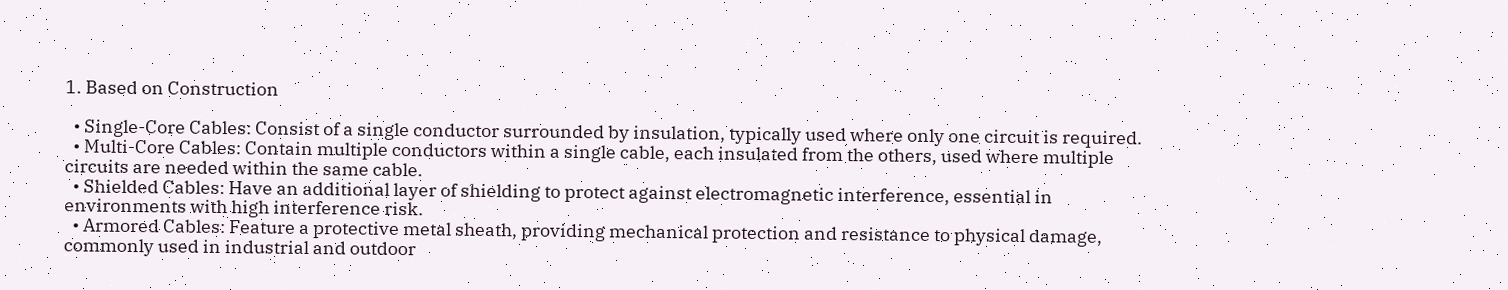1. Based on Construction

  • Single-Core Cables: Consist of a single conductor surrounded by insulation, typically used where only one circuit is required.
  • Multi-Core Cables: Contain multiple conductors within a single cable, each insulated from the others, used where multiple circuits are needed within the same cable.
  • Shielded Cables: Have an additional layer of shielding to protect against electromagnetic interference, essential in environments with high interference risk.
  • Armored Cables: Feature a protective metal sheath, providing mechanical protection and resistance to physical damage, commonly used in industrial and outdoor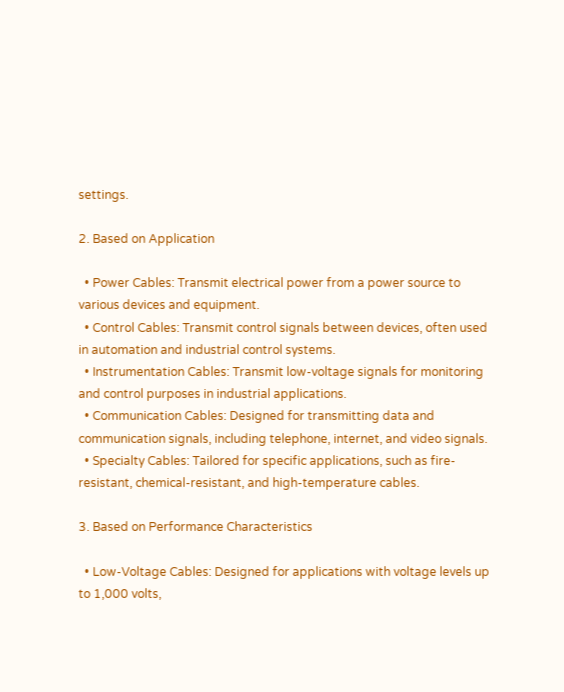settings.

2. Based on Application

  • Power Cables: Transmit electrical power from a power source to various devices and equipment.
  • Control Cables: Transmit control signals between devices, often used in automation and industrial control systems.
  • Instrumentation Cables: Transmit low-voltage signals for monitoring and control purposes in industrial applications.
  • Communication Cables: Designed for transmitting data and communication signals, including telephone, internet, and video signals.
  • Specialty Cables: Tailored for specific applications, such as fire-resistant, chemical-resistant, and high-temperature cables.

3. Based on Performance Characteristics

  • Low-Voltage Cables: Designed for applications with voltage levels up to 1,000 volts,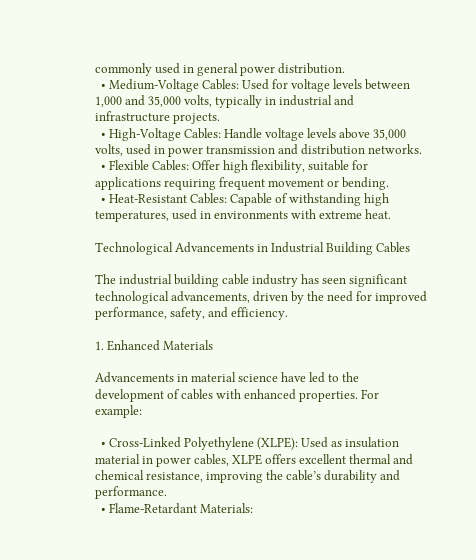commonly used in general power distribution.
  • Medium-Voltage Cables: Used for voltage levels between 1,000 and 35,000 volts, typically in industrial and infrastructure projects.
  • High-Voltage Cables: Handle voltage levels above 35,000 volts, used in power transmission and distribution networks.
  • Flexible Cables: Offer high flexibility, suitable for applications requiring frequent movement or bending.
  • Heat-Resistant Cables: Capable of withstanding high temperatures, used in environments with extreme heat.

Technological Advancements in Industrial Building Cables

The industrial building cable industry has seen significant technological advancements, driven by the need for improved performance, safety, and efficiency.

1. Enhanced Materials

Advancements in material science have led to the development of cables with enhanced properties. For example:

  • Cross-Linked Polyethylene (XLPE): Used as insulation material in power cables, XLPE offers excellent thermal and chemical resistance, improving the cable’s durability and performance.
  • Flame-Retardant Materials: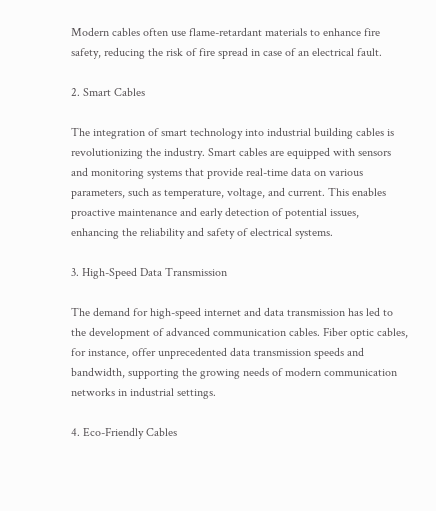Modern cables often use flame-retardant materials to enhance fire safety, reducing the risk of fire spread in case of an electrical fault.

2. Smart Cables

The integration of smart technology into industrial building cables is revolutionizing the industry. Smart cables are equipped with sensors and monitoring systems that provide real-time data on various parameters, such as temperature, voltage, and current. This enables proactive maintenance and early detection of potential issues, enhancing the reliability and safety of electrical systems.

3. High-Speed Data Transmission

The demand for high-speed internet and data transmission has led to the development of advanced communication cables. Fiber optic cables, for instance, offer unprecedented data transmission speeds and bandwidth, supporting the growing needs of modern communication networks in industrial settings.

4. Eco-Friendly Cables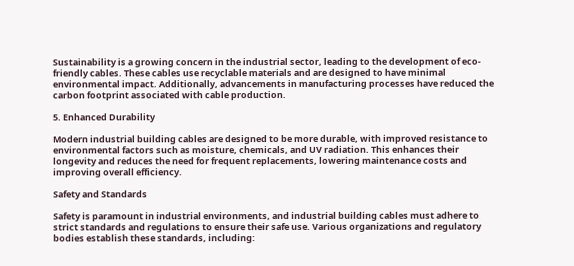Sustainability is a growing concern in the industrial sector, leading to the development of eco-friendly cables. These cables use recyclable materials and are designed to have minimal environmental impact. Additionally, advancements in manufacturing processes have reduced the carbon footprint associated with cable production.

5. Enhanced Durability

Modern industrial building cables are designed to be more durable, with improved resistance to environmental factors such as moisture, chemicals, and UV radiation. This enhances their longevity and reduces the need for frequent replacements, lowering maintenance costs and improving overall efficiency.

Safety and Standards

Safety is paramount in industrial environments, and industrial building cables must adhere to strict standards and regulations to ensure their safe use. Various organizations and regulatory bodies establish these standards, including: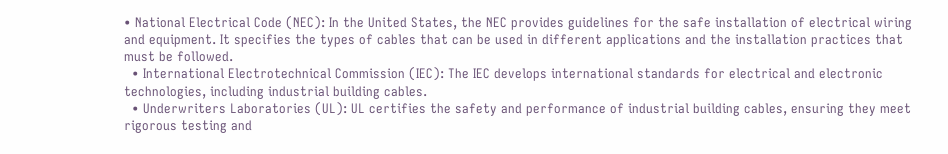• National Electrical Code (NEC): In the United States, the NEC provides guidelines for the safe installation of electrical wiring and equipment. It specifies the types of cables that can be used in different applications and the installation practices that must be followed.
  • International Electrotechnical Commission (IEC): The IEC develops international standards for electrical and electronic technologies, including industrial building cables.
  • Underwriters Laboratories (UL): UL certifies the safety and performance of industrial building cables, ensuring they meet rigorous testing and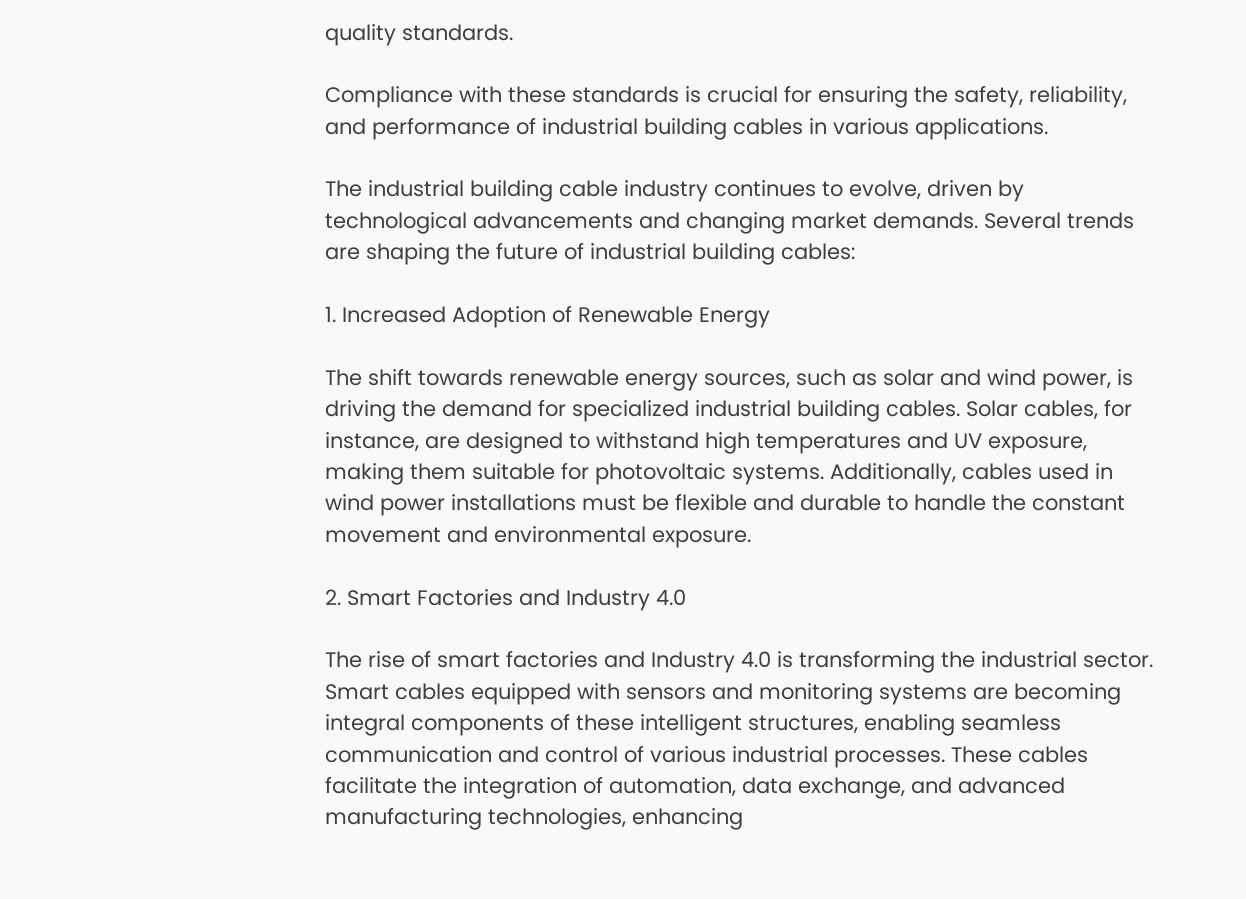quality standards.

Compliance with these standards is crucial for ensuring the safety, reliability, and performance of industrial building cables in various applications.

The industrial building cable industry continues to evolve, driven by technological advancements and changing market demands. Several trends are shaping the future of industrial building cables:

1. Increased Adoption of Renewable Energy

The shift towards renewable energy sources, such as solar and wind power, is driving the demand for specialized industrial building cables. Solar cables, for instance, are designed to withstand high temperatures and UV exposure, making them suitable for photovoltaic systems. Additionally, cables used in wind power installations must be flexible and durable to handle the constant movement and environmental exposure.

2. Smart Factories and Industry 4.0

The rise of smart factories and Industry 4.0 is transforming the industrial sector. Smart cables equipped with sensors and monitoring systems are becoming integral components of these intelligent structures, enabling seamless communication and control of various industrial processes. These cables facilitate the integration of automation, data exchange, and advanced manufacturing technologies, enhancing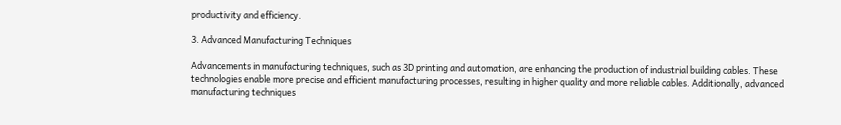productivity and efficiency.

3. Advanced Manufacturing Techniques

Advancements in manufacturing techniques, such as 3D printing and automation, are enhancing the production of industrial building cables. These technologies enable more precise and efficient manufacturing processes, resulting in higher quality and more reliable cables. Additionally, advanced manufacturing techniques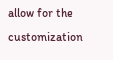allow for the customization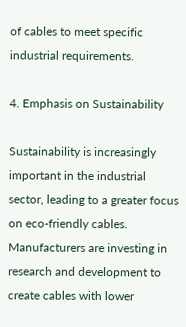of cables to meet specific industrial requirements.

4. Emphasis on Sustainability

Sustainability is increasingly important in the industrial sector, leading to a greater focus on eco-friendly cables. Manufacturers are investing in research and development to create cables with lower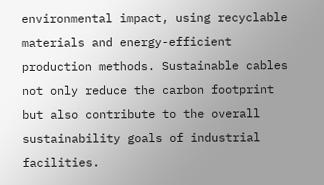environmental impact, using recyclable materials and energy-efficient production methods. Sustainable cables not only reduce the carbon footprint but also contribute to the overall sustainability goals of industrial facilities.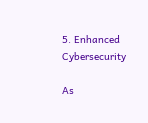5. Enhanced Cybersecurity

As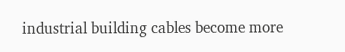industrial building cables become more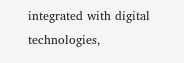integrated with digital technologies,